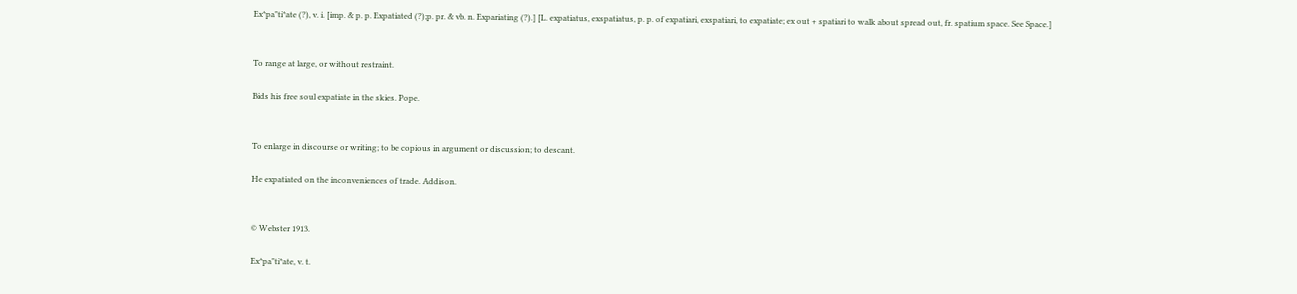Ex*pa"ti*ate (?), v. i. [imp. & p. p. Expatiated (?);p. pr. & vb. n. Expariating (?).] [L. expatiatus, exspatiatus, p. p. of expatiari, exspatiari, to expatiate; ex out + spatiari to walk about spread out, fr. spatium space. See Space.]


To range at large, or without restraint.

Bids his free soul expatiate in the skies. Pope.


To enlarge in discourse or writing; to be copious in argument or discussion; to descant.

He expatiated on the inconveniences of trade. Addison.


© Webster 1913.

Ex*pa"ti*ate, v. t.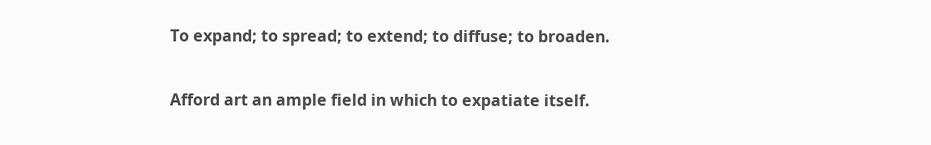To expand; to spread; to extend; to diffuse; to broaden.

Afford art an ample field in which to expatiate itself.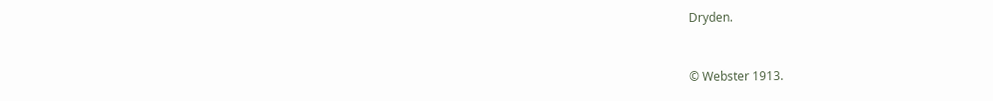Dryden.


© Webster 1913.